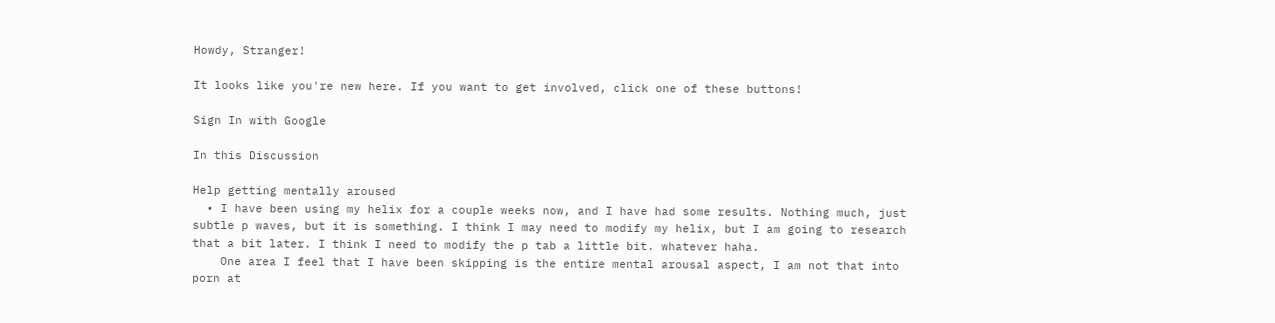Howdy, Stranger!

It looks like you're new here. If you want to get involved, click one of these buttons!

Sign In with Google

In this Discussion

Help getting mentally aroused
  • I have been using my helix for a couple weeks now, and I have had some results. Nothing much, just subtle p waves, but it is something. I think I may need to modify my helix, but I am going to research that a bit later. I think I need to modify the p tab a little bit. whatever haha.
    One area I feel that I have been skipping is the entire mental arousal aspect, I am not that into porn at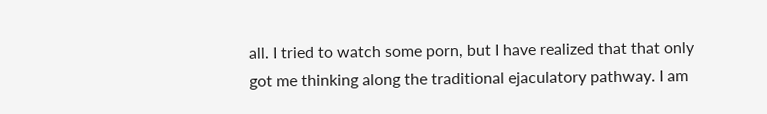all. I tried to watch some porn, but I have realized that that only got me thinking along the traditional ejaculatory pathway. I am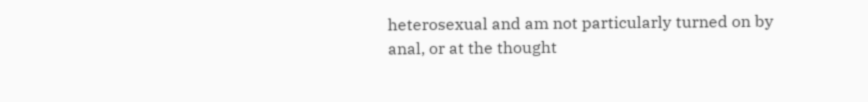heterosexual and am not particularly turned on by anal, or at the thought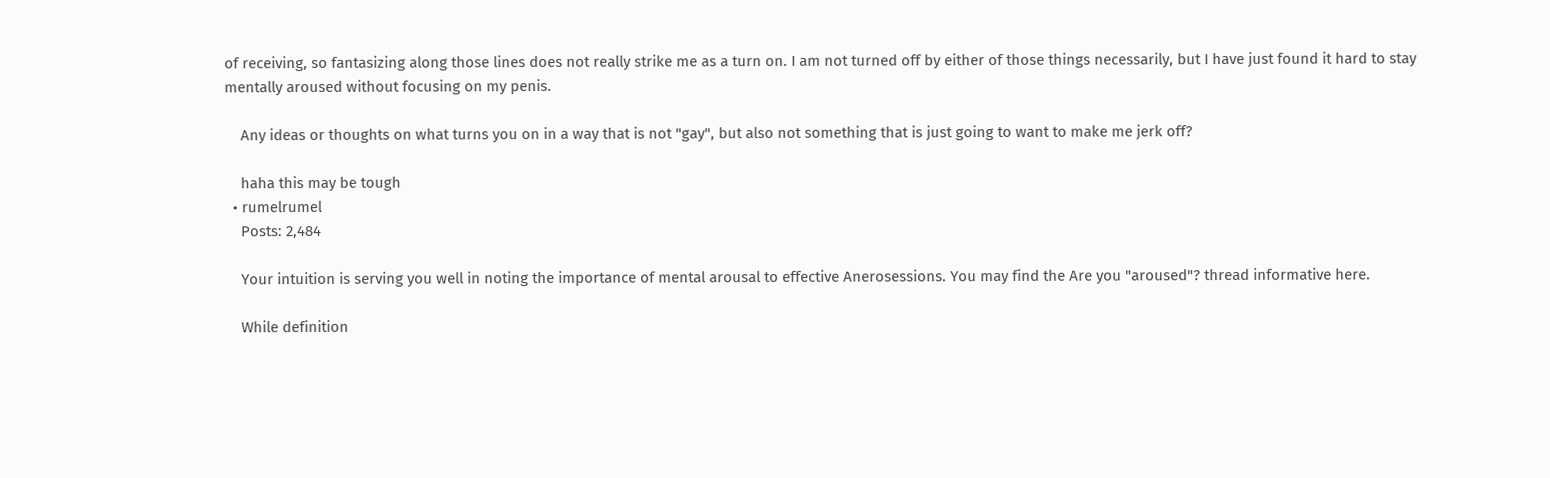of receiving, so fantasizing along those lines does not really strike me as a turn on. I am not turned off by either of those things necessarily, but I have just found it hard to stay mentally aroused without focusing on my penis.

    Any ideas or thoughts on what turns you on in a way that is not "gay", but also not something that is just going to want to make me jerk off?

    haha this may be tough
  • rumelrumel
    Posts: 2,484

    Your intuition is serving you well in noting the importance of mental arousal to effective Anerosessions. You may find the Are you "aroused"? thread informative here.

    While definition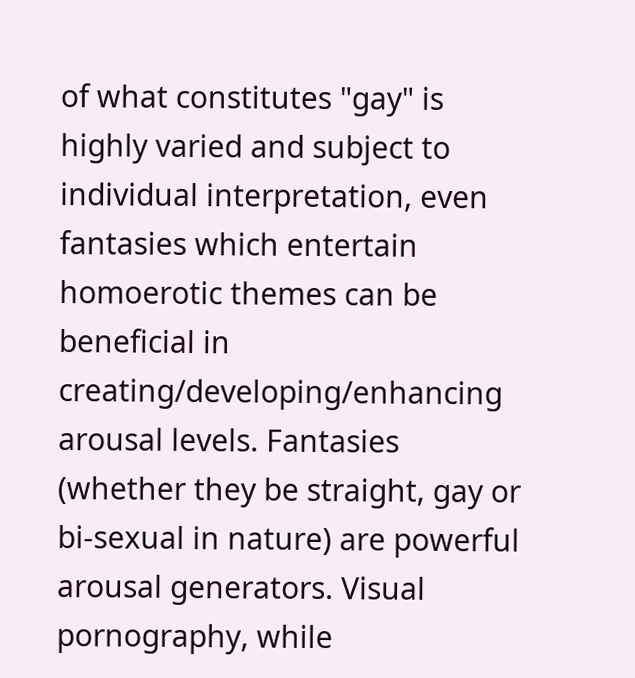of what constitutes "gay" is highly varied and subject to individual interpretation, even fantasies which entertain homoerotic themes can be beneficial in creating/developing/enhancing arousal levels. Fantasies (whether they be straight, gay or bi-sexual in nature) are powerful arousal generators. Visual pornography, while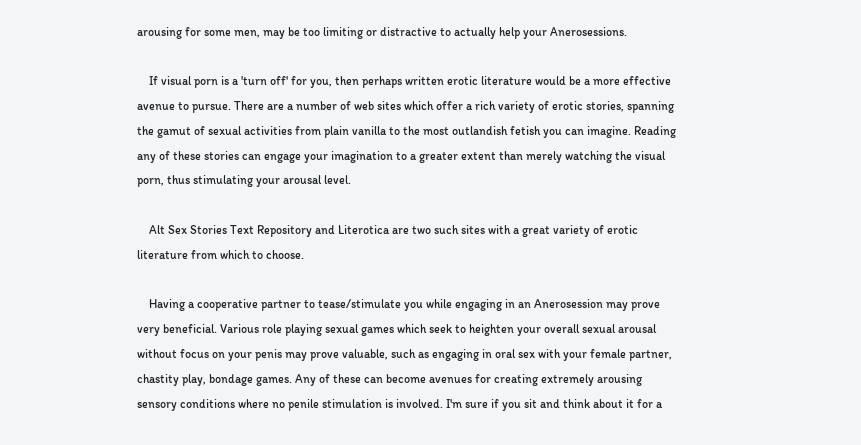arousing for some men, may be too limiting or distractive to actually help your Anerosessions.

    If visual porn is a 'turn off' for you, then perhaps written erotic literature would be a more effective avenue to pursue. There are a number of web sites which offer a rich variety of erotic stories, spanning the gamut of sexual activities from plain vanilla to the most outlandish fetish you can imagine. Reading any of these stories can engage your imagination to a greater extent than merely watching the visual porn, thus stimulating your arousal level.

    Alt Sex Stories Text Repository and Literotica are two such sites with a great variety of erotic literature from which to choose.

    Having a cooperative partner to tease/stimulate you while engaging in an Anerosession may prove very beneficial. Various role playing sexual games which seek to heighten your overall sexual arousal without focus on your penis may prove valuable, such as engaging in oral sex with your female partner, chastity play, bondage games. Any of these can become avenues for creating extremely arousing sensory conditions where no penile stimulation is involved. I'm sure if you sit and think about it for a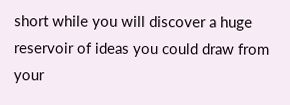short while you will discover a huge reservoir of ideas you could draw from your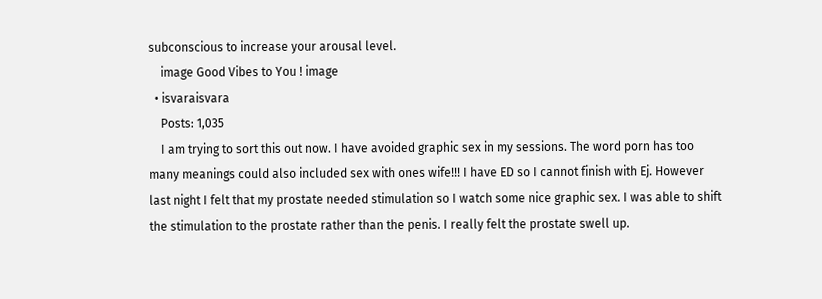subconscious to increase your arousal level.
    image Good Vibes to You ! image
  • isvaraisvara
    Posts: 1,035
    I am trying to sort this out now. I have avoided graphic sex in my sessions. The word porn has too many meanings could also included sex with ones wife!!! I have ED so I cannot finish with Ej. However last night I felt that my prostate needed stimulation so I watch some nice graphic sex. I was able to shift the stimulation to the prostate rather than the penis. I really felt the prostate swell up.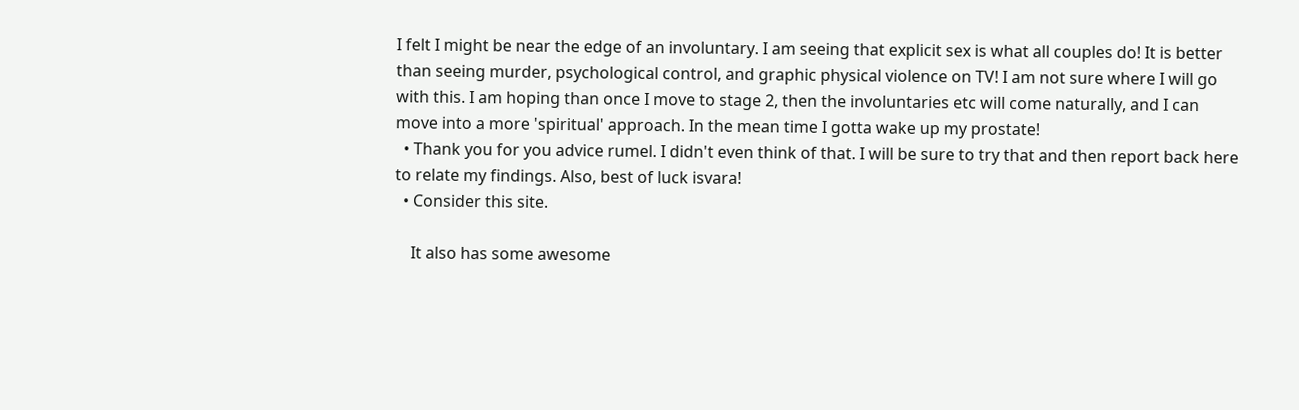I felt I might be near the edge of an involuntary. I am seeing that explicit sex is what all couples do! It is better than seeing murder, psychological control, and graphic physical violence on TV! I am not sure where I will go with this. I am hoping than once I move to stage 2, then the involuntaries etc will come naturally, and I can move into a more 'spiritual' approach. In the mean time I gotta wake up my prostate!
  • Thank you for you advice rumel. I didn't even think of that. I will be sure to try that and then report back here to relate my findings. Also, best of luck isvara!
  • Consider this site.

    It also has some awesome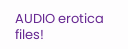AUDIO erotica files!